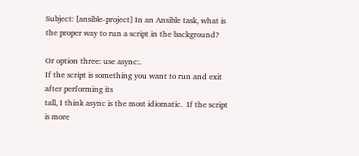Subject: [ansible-project] In an Ansible task, what is the proper way to run a script in the background?

Or option three: use async:.
If the script is something you want to run and exit after performing its
tall, I think async is the most idiomatic.  If the script is more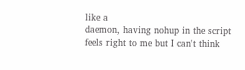like a
daemon, having nohup in the script feels right to me but I can't think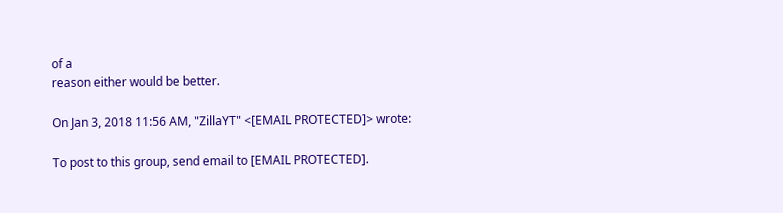of a
reason either would be better.

On Jan 3, 2018 11:56 AM, "ZillaYT" <[EMAIL PROTECTED]> wrote:

To post to this group, send email to [EMAIL PROTECTED].